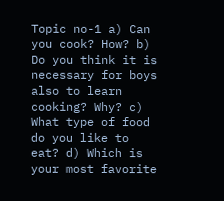Topic no-1 a) Can you cook? How? b) Do you think it is necessary for boys also to learn cooking? Why? c) What type of food do you like to eat? d) Which is your most favorite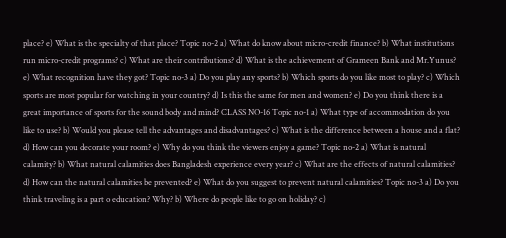place? e) What is the specialty of that place? Topic no-2 a) What do know about micro-credit finance? b) What institutions run micro-credit programs? c) What are their contributions? d) What is the achievement of Grameen Bank and Mr.Yunus? e) What recognition have they got? Topic no-3 a) Do you play any sports? b) Which sports do you like most to play? c) Which sports are most popular for watching in your country? d) Is this the same for men and women? e) Do you think there is a great importance of sports for the sound body and mind? CLASS NO-16 Topic no-1 a) What type of accommodation do you like to use? b) Would you please tell the advantages and disadvantages? c) What is the difference between a house and a flat? d) How can you decorate your room? e) Why do you think the viewers enjoy a game? Topic no-2 a) What is natural calamity? b) What natural calamities does Bangladesh experience every year? c) What are the effects of natural calamities? d) How can the natural calamities be prevented? e) What do you suggest to prevent natural calamities? Topic no-3 a) Do you think traveling is a part o education? Why? b) Where do people like to go on holiday? c)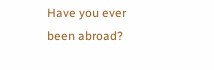Have you ever been abroad?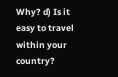Why? d) Is it easy to travel within your country?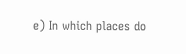e) In which places do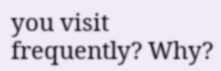you visit frequently? Why?